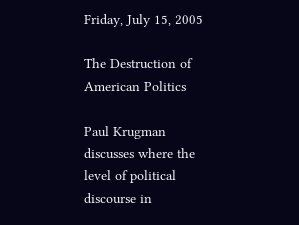Friday, July 15, 2005

The Destruction of American Politics

Paul Krugman discusses where the level of political discourse in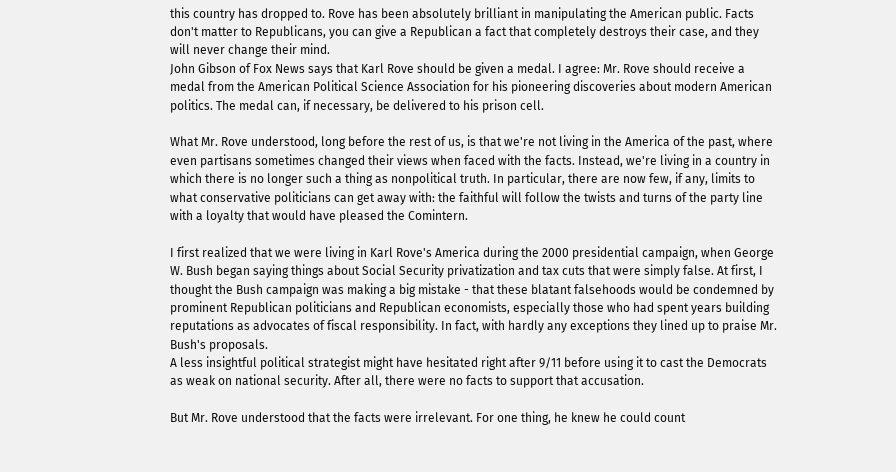this country has dropped to. Rove has been absolutely brilliant in manipulating the American public. Facts don't matter to Republicans, you can give a Republican a fact that completely destroys their case, and they will never change their mind.
John Gibson of Fox News says that Karl Rove should be given a medal. I agree: Mr. Rove should receive a medal from the American Political Science Association for his pioneering discoveries about modern American politics. The medal can, if necessary, be delivered to his prison cell.

What Mr. Rove understood, long before the rest of us, is that we're not living in the America of the past, where even partisans sometimes changed their views when faced with the facts. Instead, we're living in a country in which there is no longer such a thing as nonpolitical truth. In particular, there are now few, if any, limits to what conservative politicians can get away with: the faithful will follow the twists and turns of the party line with a loyalty that would have pleased the Comintern.

I first realized that we were living in Karl Rove's America during the 2000 presidential campaign, when George W. Bush began saying things about Social Security privatization and tax cuts that were simply false. At first, I thought the Bush campaign was making a big mistake - that these blatant falsehoods would be condemned by prominent Republican politicians and Republican economists, especially those who had spent years building reputations as advocates of fiscal responsibility. In fact, with hardly any exceptions they lined up to praise Mr. Bush's proposals.
A less insightful political strategist might have hesitated right after 9/11 before using it to cast the Democrats as weak on national security. After all, there were no facts to support that accusation.

But Mr. Rove understood that the facts were irrelevant. For one thing, he knew he could count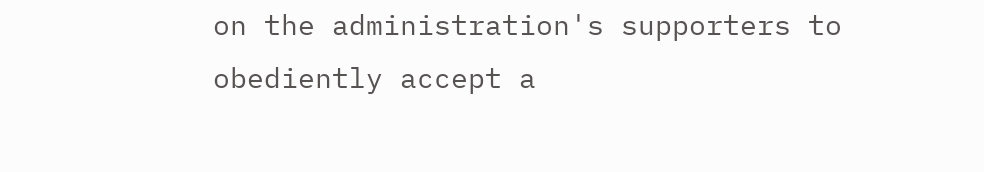on the administration's supporters to obediently accept a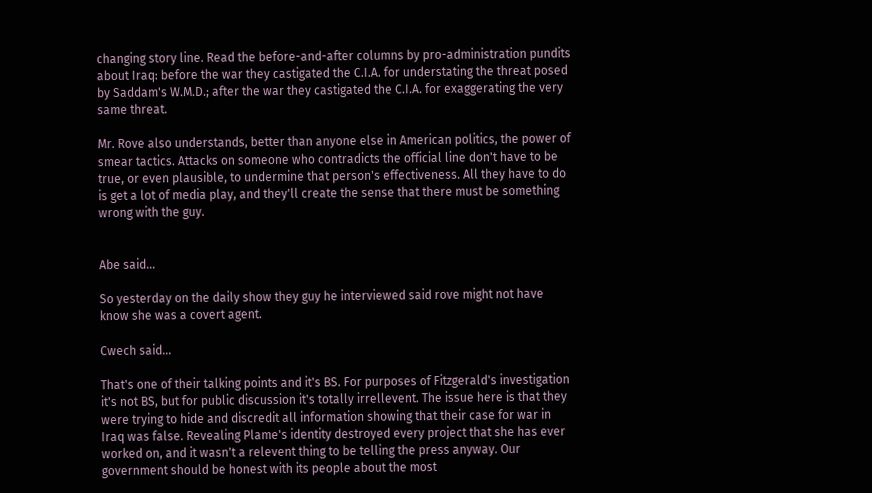changing story line. Read the before-and-after columns by pro-administration pundits about Iraq: before the war they castigated the C.I.A. for understating the threat posed by Saddam's W.M.D.; after the war they castigated the C.I.A. for exaggerating the very same threat.

Mr. Rove also understands, better than anyone else in American politics, the power of smear tactics. Attacks on someone who contradicts the official line don't have to be true, or even plausible, to undermine that person's effectiveness. All they have to do is get a lot of media play, and they'll create the sense that there must be something wrong with the guy.


Abe said...

So yesterday on the daily show they guy he interviewed said rove might not have know she was a covert agent.

Cwech said...

That's one of their talking points and it's BS. For purposes of Fitzgerald's investigation it's not BS, but for public discussion it's totally irrellevent. The issue here is that they were trying to hide and discredit all information showing that their case for war in Iraq was false. Revealing Plame's identity destroyed every project that she has ever worked on, and it wasn't a relevent thing to be telling the press anyway. Our government should be honest with its people about the most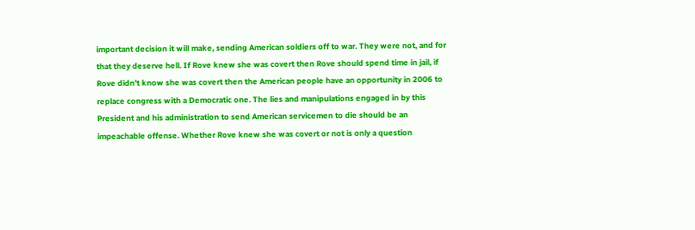important decision it will make, sending American soldiers off to war. They were not, and for that they deserve hell. If Rove knew she was covert then Rove should spend time in jail, if Rove didn't know she was covert then the American people have an opportunity in 2006 to replace congress with a Democratic one. The lies and manipulations engaged in by this President and his administration to send American servicemen to die should be an impeachable offense. Whether Rove knew she was covert or not is only a question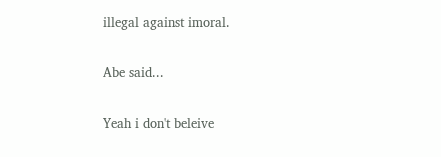illegal against imoral.

Abe said...

Yeah i don't beleive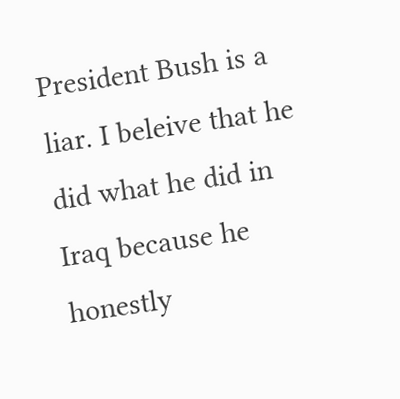President Bush is a liar. I beleive that he did what he did in Iraq because he honestly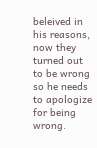beleived in his reasons, now they turned out to be wrong so he needs to apologize for being wrong.